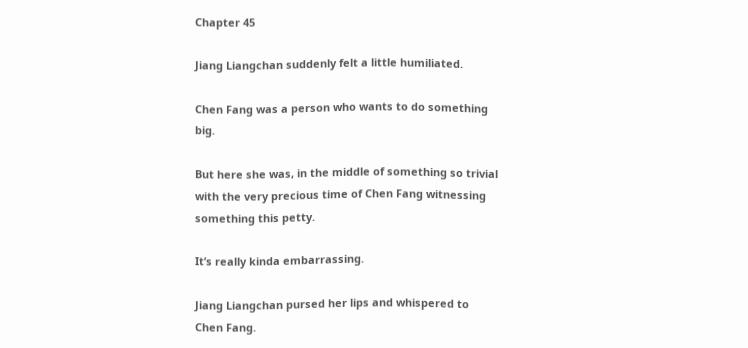Chapter 45

Jiang Liangchan suddenly felt a little humiliated.

Chen Fang was a person who wants to do something big.

But here she was, in the middle of something so trivial with the very precious time of Chen Fang witnessing something this petty.

It’s really kinda embarrassing.

Jiang Liangchan pursed her lips and whispered to Chen Fang.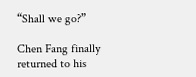“Shall we go?”

Chen Fang finally returned to his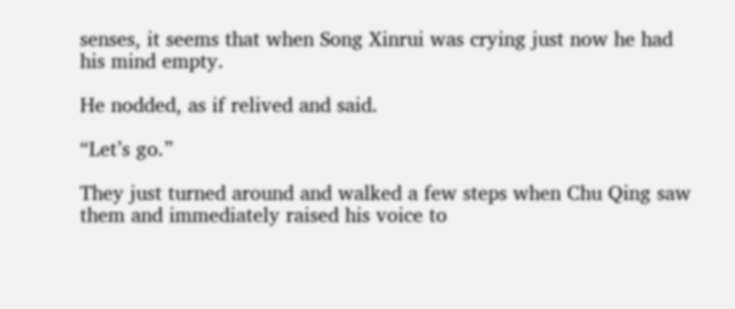senses, it seems that when Song Xinrui was crying just now he had his mind empty.

He nodded, as if relived and said.

“Let’s go.”

They just turned around and walked a few steps when Chu Qing saw them and immediately raised his voice to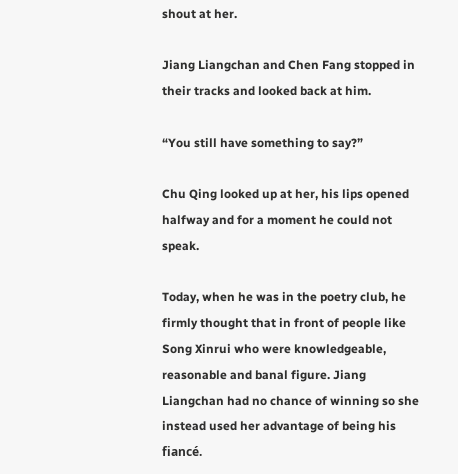shout at her.

Jiang Liangchan and Chen Fang stopped in their tracks and looked back at him.

“You still have something to say?”

Chu Qing looked up at her, his lips opened halfway and for a moment he could not speak.

Today, when he was in the poetry club, he firmly thought that in front of people like Song Xinrui who were knowledgeable, reasonable and banal figure. Jiang Liangchan had no chance of winning so she instead used her advantage of being his fiancé.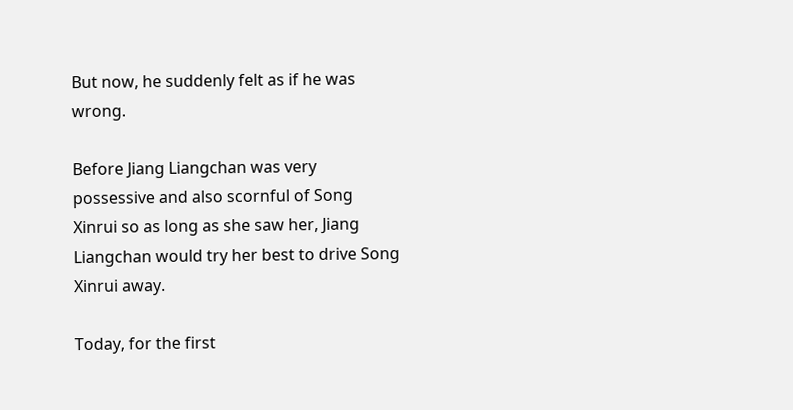But now, he suddenly felt as if he was wrong.

Before Jiang Liangchan was very possessive and also scornful of Song Xinrui so as long as she saw her, Jiang Liangchan would try her best to drive Song Xinrui away.

Today, for the first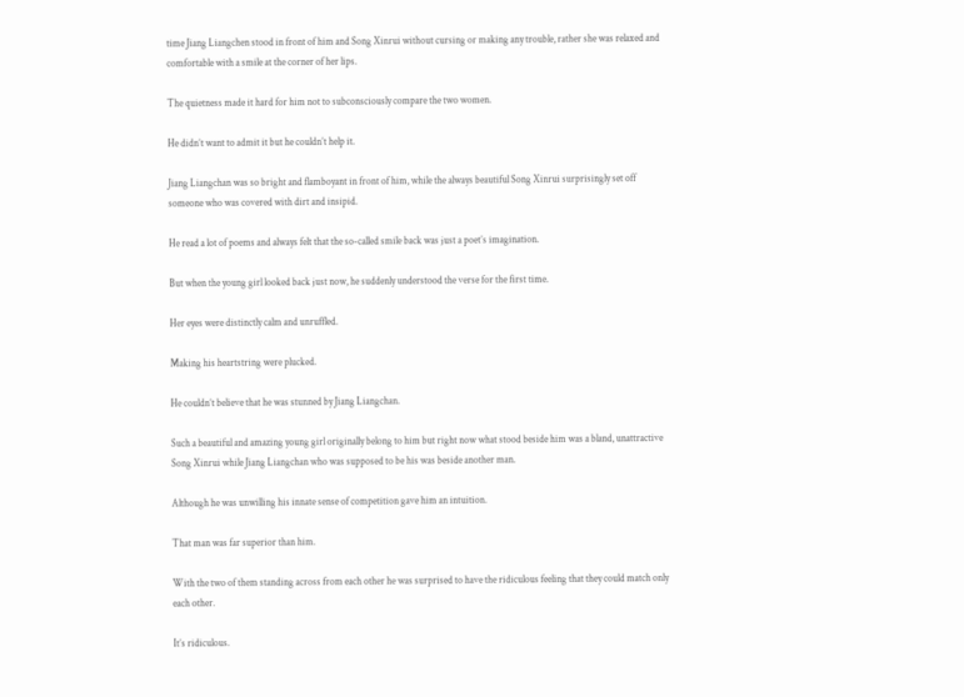time Jiang Liangchen stood in front of him and Song Xinrui without cursing or making any trouble, rather she was relaxed and comfortable with a smile at the corner of her lips.

The quietness made it hard for him not to subconsciously compare the two women.

He didn’t want to admit it but he couldn’t help it.

Jiang Liangchan was so bright and flamboyant in front of him, while the always beautiful Song Xinrui surprisingly set off someone who was covered with dirt and insipid.

He read a lot of poems and always felt that the so-called smile back was just a poet’s imagination.

But when the young girl looked back just now, he suddenly understood the verse for the first time.

Her eyes were distinctly calm and unruffled.

Making his heartstring were plucked.

He couldn’t believe that he was stunned by Jiang Liangchan.

Such a beautiful and amazing young girl originally belong to him but right now what stood beside him was a bland, unattractive Song Xinrui while Jiang Liangchan who was supposed to be his was beside another man.

Although he was unwilling his innate sense of competition gave him an intuition.

That man was far superior than him.

With the two of them standing across from each other he was surprised to have the ridiculous feeling that they could match only each other.

It’s ridiculous.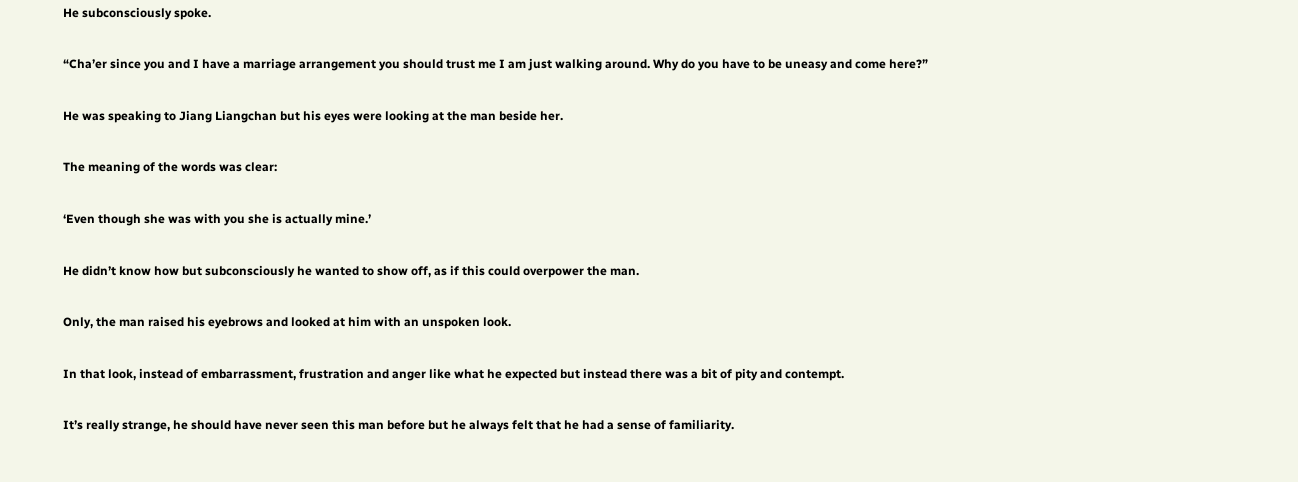He subconsciously spoke.

“Cha’er since you and I have a marriage arrangement you should trust me I am just walking around. Why do you have to be uneasy and come here?”

He was speaking to Jiang Liangchan but his eyes were looking at the man beside her.

The meaning of the words was clear:

‘Even though she was with you she is actually mine.’

He didn’t know how but subconsciously he wanted to show off, as if this could overpower the man.

Only, the man raised his eyebrows and looked at him with an unspoken look.

In that look, instead of embarrassment, frustration and anger like what he expected but instead there was a bit of pity and contempt.

It’s really strange, he should have never seen this man before but he always felt that he had a sense of familiarity.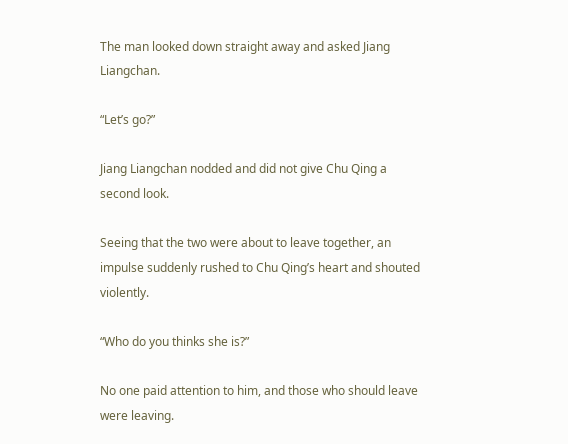The man looked down straight away and asked Jiang Liangchan.

“Let’s go?”

Jiang Liangchan nodded and did not give Chu Qing a second look.

Seeing that the two were about to leave together, an impulse suddenly rushed to Chu Qing’s heart and shouted violently.

“Who do you thinks she is?”

No one paid attention to him, and those who should leave were leaving.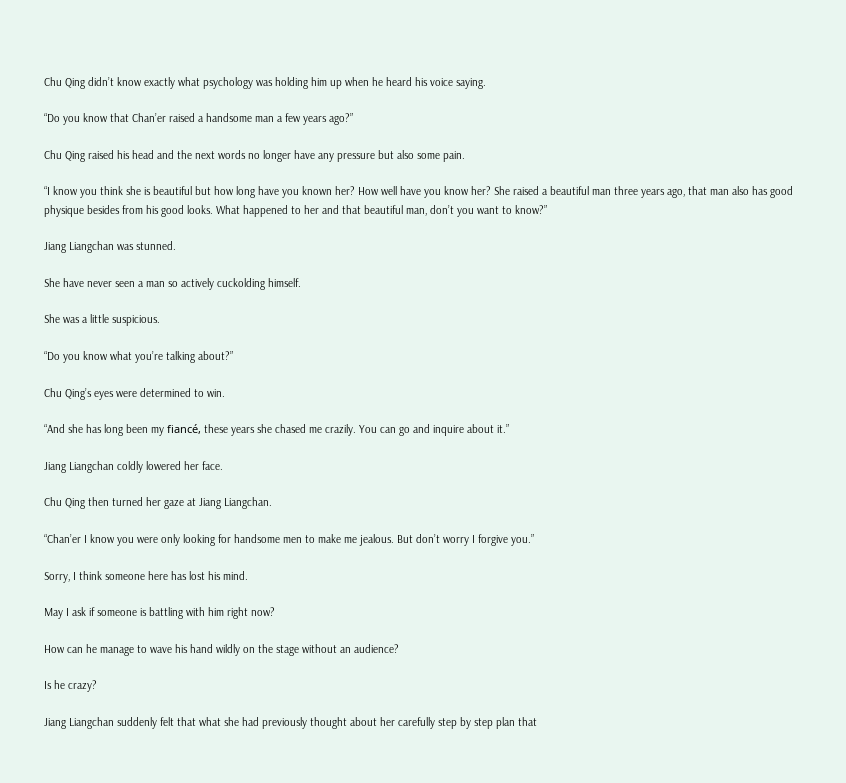Chu Qing didn’t know exactly what psychology was holding him up when he heard his voice saying.

“Do you know that Chan’er raised a handsome man a few years ago?”

Chu Qing raised his head and the next words no longer have any pressure but also some pain.

“I know you think she is beautiful but how long have you known her? How well have you know her? She raised a beautiful man three years ago, that man also has good physique besides from his good looks. What happened to her and that beautiful man, don’t you want to know?”

Jiang Liangchan was stunned.

She have never seen a man so actively cuckolding himself.

She was a little suspicious.

“Do you know what you’re talking about?”

Chu Qing’s eyes were determined to win.

“And she has long been my fiancé, these years she chased me crazily. You can go and inquire about it.”

Jiang Liangchan coldly lowered her face.

Chu Qing then turned her gaze at Jiang Liangchan.

“Chan’er I know you were only looking for handsome men to make me jealous. But don’t worry I forgive you.”

Sorry, I think someone here has lost his mind.

May I ask if someone is battling with him right now?

How can he manage to wave his hand wildly on the stage without an audience?

Is he crazy?

Jiang Liangchan suddenly felt that what she had previously thought about her carefully step by step plan that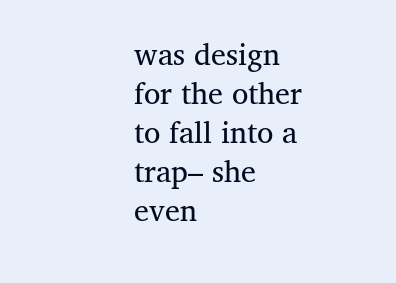was design for the other to fall into a trap– she even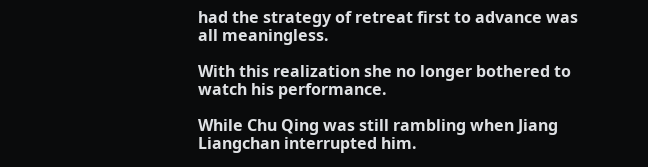had the strategy of retreat first to advance was all meaningless.

With this realization she no longer bothered to watch his performance.

While Chu Qing was still rambling when Jiang Liangchan interrupted him.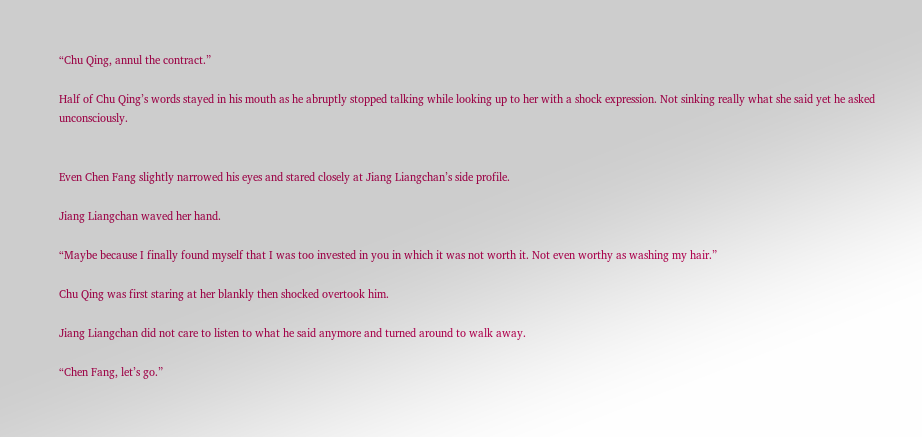“Chu Qing, annul the contract.”

Half of Chu Qing’s words stayed in his mouth as he abruptly stopped talking while looking up to her with a shock expression. Not sinking really what she said yet he asked unconsciously.


Even Chen Fang slightly narrowed his eyes and stared closely at Jiang Liangchan’s side profile.

Jiang Liangchan waved her hand.

“Maybe because I finally found myself that I was too invested in you in which it was not worth it. Not even worthy as washing my hair.”

Chu Qing was first staring at her blankly then shocked overtook him.

Jiang Liangchan did not care to listen to what he said anymore and turned around to walk away.

“Chen Fang, let’s go.”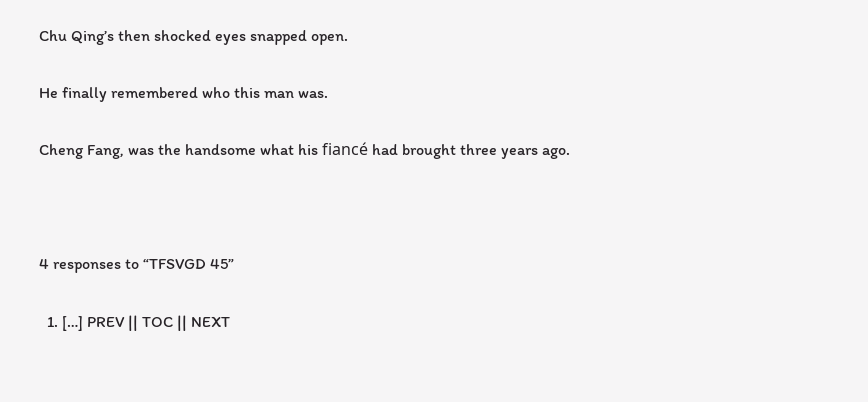Chu Qing’s then shocked eyes snapped open.

He finally remembered who this man was.

Cheng Fang, was the handsome what his fiancé had brought three years ago.



4 responses to “TFSVGD 45”

  1. […] PREV || TOC || NEXT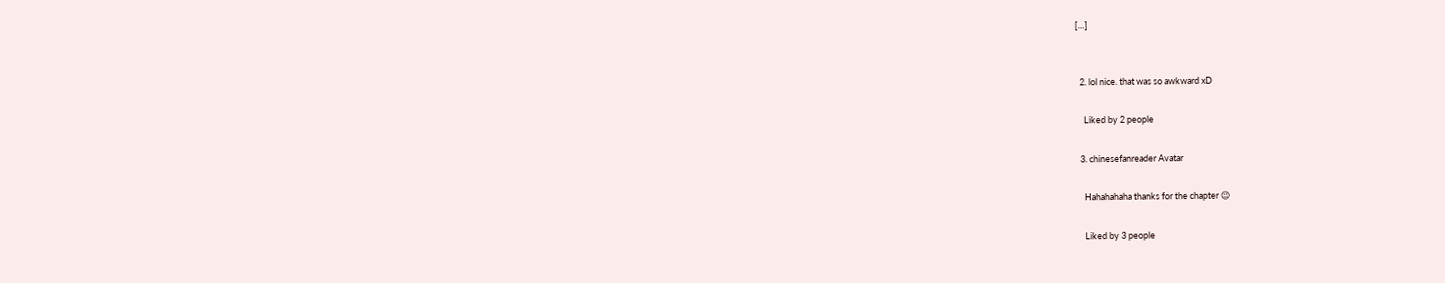[…]


  2. lol nice. that was so awkward xD

    Liked by 2 people

  3. chinesefanreader Avatar

    Hahahahaha thanks for the chapter 😉

    Liked by 3 people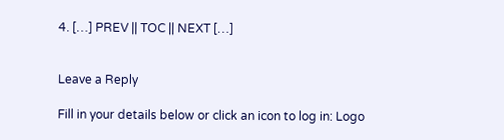4. […] PREV || TOC || NEXT […]


Leave a Reply

Fill in your details below or click an icon to log in: Logo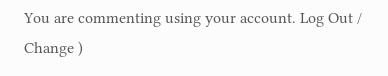You are commenting using your account. Log Out /  Change )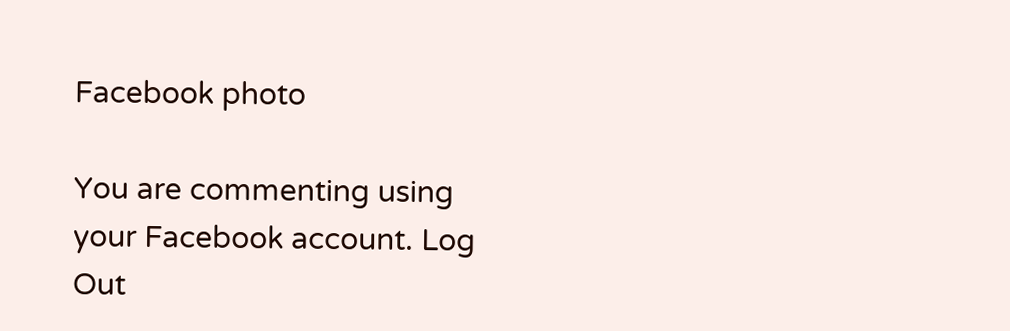Facebook photo

You are commenting using your Facebook account. Log Out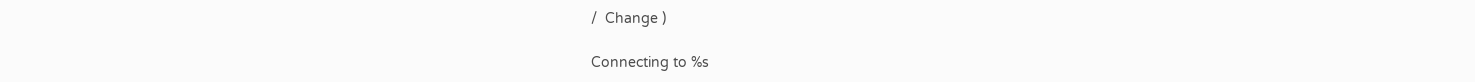/  Change )

Connecting to %s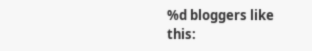%d bloggers like this: